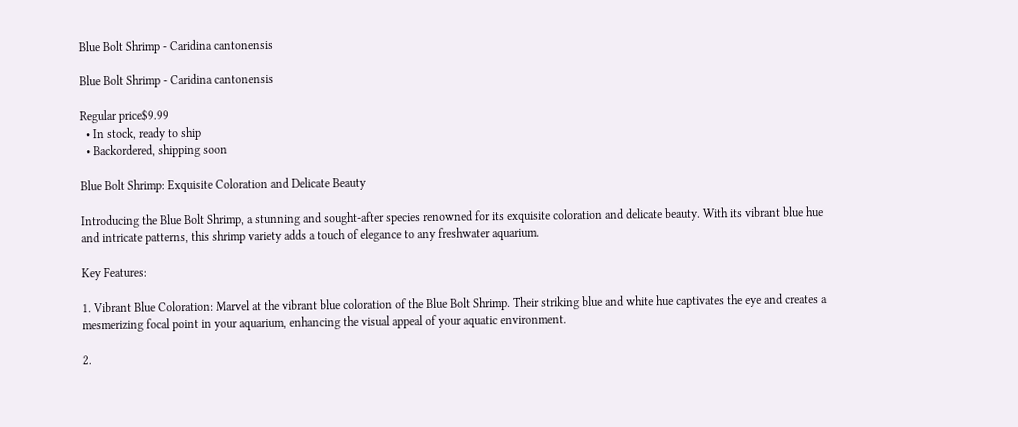Blue Bolt Shrimp - Caridina cantonensis

Blue Bolt Shrimp - Caridina cantonensis

Regular price$9.99
  • In stock, ready to ship
  • Backordered, shipping soon

Blue Bolt Shrimp: Exquisite Coloration and Delicate Beauty

Introducing the Blue Bolt Shrimp, a stunning and sought-after species renowned for its exquisite coloration and delicate beauty. With its vibrant blue hue and intricate patterns, this shrimp variety adds a touch of elegance to any freshwater aquarium.

Key Features:

1. Vibrant Blue Coloration: Marvel at the vibrant blue coloration of the Blue Bolt Shrimp. Their striking blue and white hue captivates the eye and creates a mesmerizing focal point in your aquarium, enhancing the visual appeal of your aquatic environment.

2.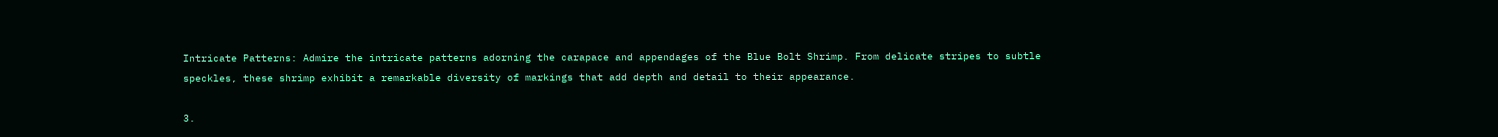Intricate Patterns: Admire the intricate patterns adorning the carapace and appendages of the Blue Bolt Shrimp. From delicate stripes to subtle speckles, these shrimp exhibit a remarkable diversity of markings that add depth and detail to their appearance.

3.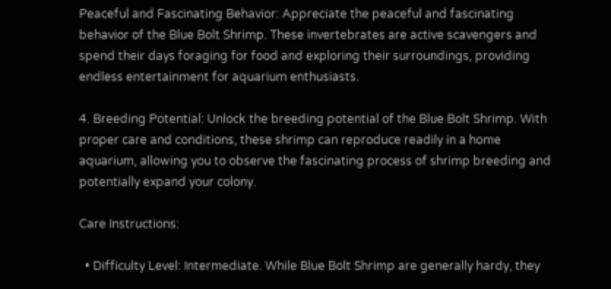Peaceful and Fascinating Behavior: Appreciate the peaceful and fascinating behavior of the Blue Bolt Shrimp. These invertebrates are active scavengers and spend their days foraging for food and exploring their surroundings, providing endless entertainment for aquarium enthusiasts.

4. Breeding Potential: Unlock the breeding potential of the Blue Bolt Shrimp. With proper care and conditions, these shrimp can reproduce readily in a home aquarium, allowing you to observe the fascinating process of shrimp breeding and potentially expand your colony.

Care Instructions:

  • Difficulty Level: Intermediate. While Blue Bolt Shrimp are generally hardy, they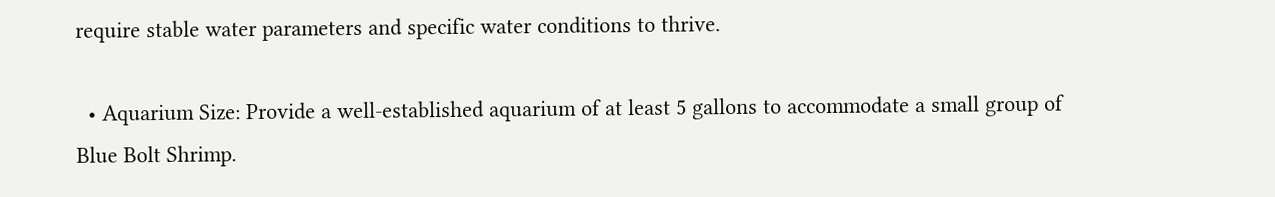require stable water parameters and specific water conditions to thrive.

  • Aquarium Size: Provide a well-established aquarium of at least 5 gallons to accommodate a small group of Blue Bolt Shrimp.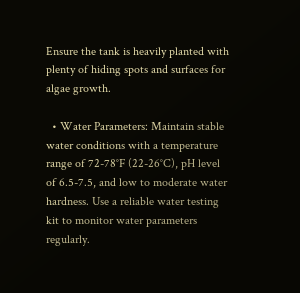Ensure the tank is heavily planted with plenty of hiding spots and surfaces for algae growth.

  • Water Parameters: Maintain stable water conditions with a temperature range of 72-78°F (22-26°C), pH level of 6.5-7.5, and low to moderate water hardness. Use a reliable water testing kit to monitor water parameters regularly.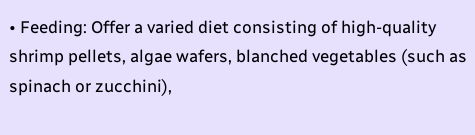• Feeding: Offer a varied diet consisting of high-quality shrimp pellets, algae wafers, blanched vegetables (such as spinach or zucchini),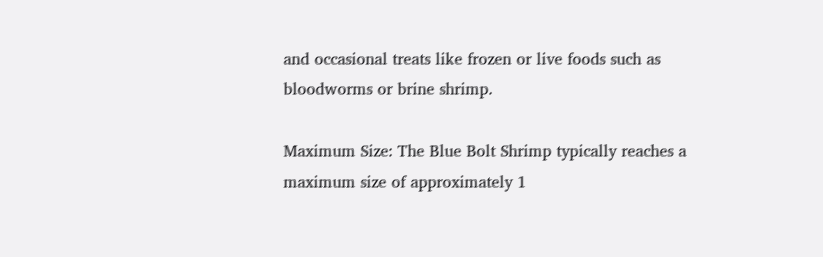and occasional treats like frozen or live foods such as bloodworms or brine shrimp.

Maximum Size: The Blue Bolt Shrimp typically reaches a maximum size of approximately 1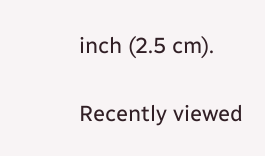inch (2.5 cm).

Recently viewed